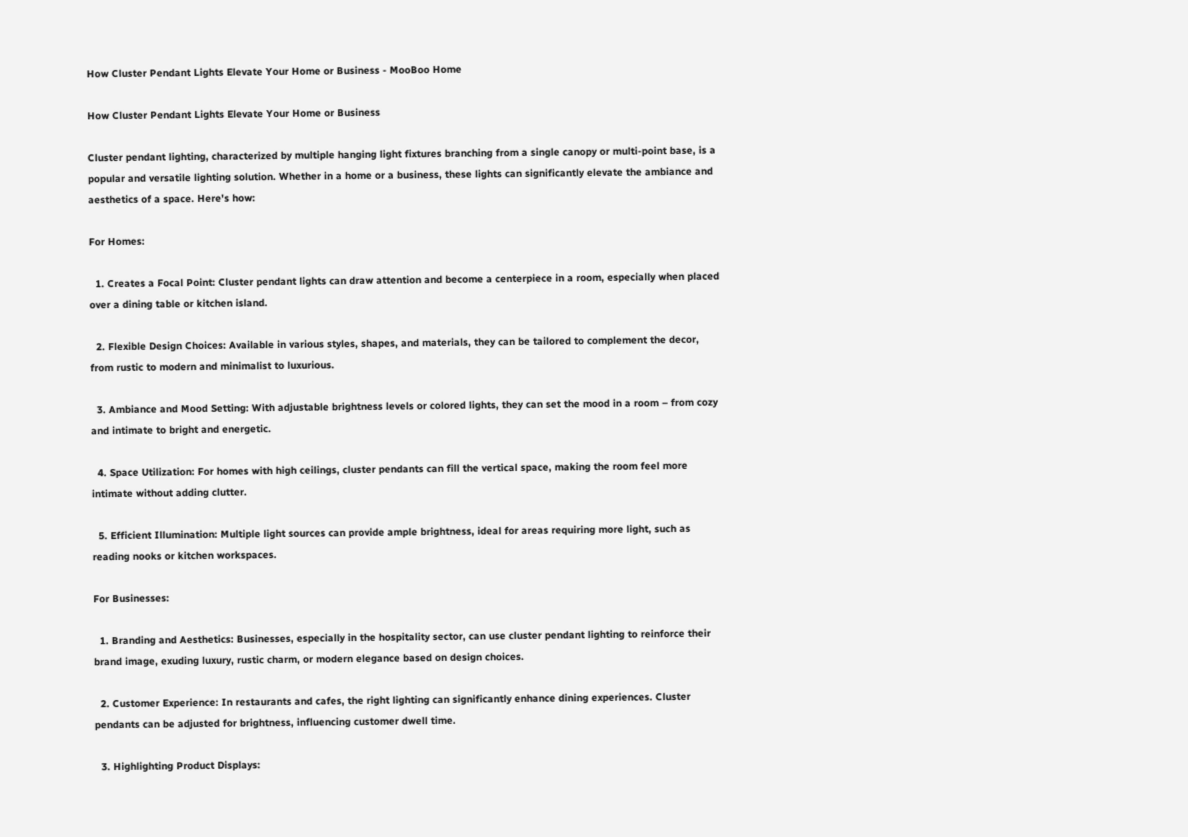How Cluster Pendant Lights Elevate Your Home or Business - MooBoo Home

How Cluster Pendant Lights Elevate Your Home or Business

Cluster pendant lighting, characterized by multiple hanging light fixtures branching from a single canopy or multi-point base, is a popular and versatile lighting solution. Whether in a home or a business, these lights can significantly elevate the ambiance and aesthetics of a space. Here's how:

For Homes:

  1. Creates a Focal Point: Cluster pendant lights can draw attention and become a centerpiece in a room, especially when placed over a dining table or kitchen island.

  2. Flexible Design Choices: Available in various styles, shapes, and materials, they can be tailored to complement the decor, from rustic to modern and minimalist to luxurious.

  3. Ambiance and Mood Setting: With adjustable brightness levels or colored lights, they can set the mood in a room – from cozy and intimate to bright and energetic.

  4. Space Utilization: For homes with high ceilings, cluster pendants can fill the vertical space, making the room feel more intimate without adding clutter.

  5. Efficient Illumination: Multiple light sources can provide ample brightness, ideal for areas requiring more light, such as reading nooks or kitchen workspaces.

For Businesses:

  1. Branding and Aesthetics: Businesses, especially in the hospitality sector, can use cluster pendant lighting to reinforce their brand image, exuding luxury, rustic charm, or modern elegance based on design choices.

  2. Customer Experience: In restaurants and cafes, the right lighting can significantly enhance dining experiences. Cluster pendants can be adjusted for brightness, influencing customer dwell time.

  3. Highlighting Product Displays: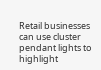Retail businesses can use cluster pendant lights to highlight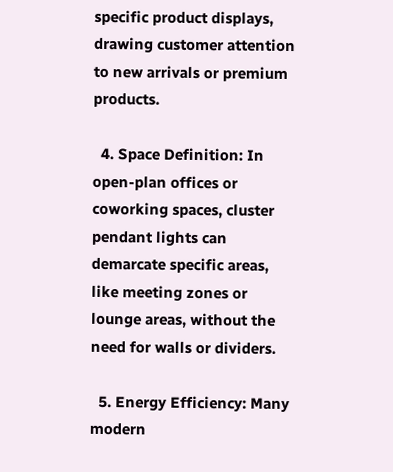specific product displays, drawing customer attention to new arrivals or premium products.

  4. Space Definition: In open-plan offices or coworking spaces, cluster pendant lights can demarcate specific areas, like meeting zones or lounge areas, without the need for walls or dividers.

  5. Energy Efficiency: Many modern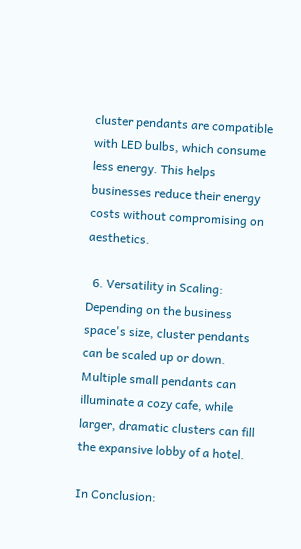cluster pendants are compatible with LED bulbs, which consume less energy. This helps businesses reduce their energy costs without compromising on aesthetics.

  6. Versatility in Scaling: Depending on the business space's size, cluster pendants can be scaled up or down. Multiple small pendants can illuminate a cozy cafe, while larger, dramatic clusters can fill the expansive lobby of a hotel.

In Conclusion: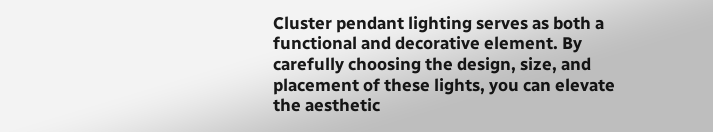Cluster pendant lighting serves as both a functional and decorative element. By carefully choosing the design, size, and placement of these lights, you can elevate the aesthetic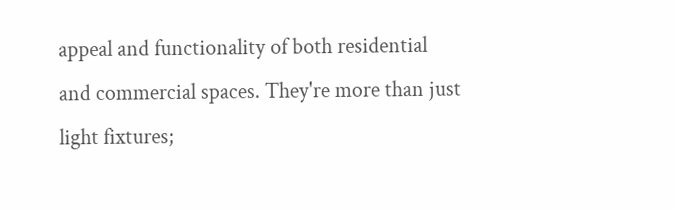appeal and functionality of both residential and commercial spaces. They're more than just light fixtures;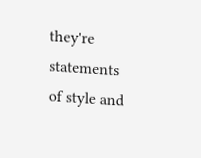they're statements of style and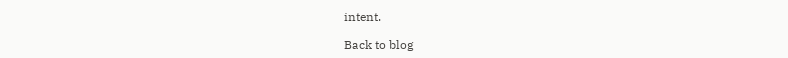intent.

Back to blog